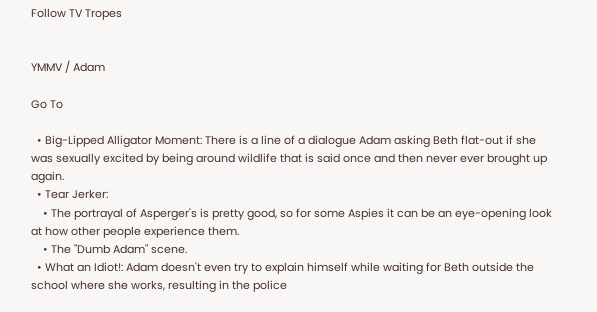Follow TV Tropes


YMMV / Adam

Go To

  • Big-Lipped Alligator Moment: There is a line of a dialogue Adam asking Beth flat-out if she was sexually excited by being around wildlife that is said once and then never ever brought up again.
  • Tear Jerker:
    • The portrayal of Asperger's is pretty good, so for some Aspies it can be an eye-opening look at how other people experience them.
    • The "Dumb Adam" scene.
  • What an Idiot!: Adam doesn't even try to explain himself while waiting for Beth outside the school where she works, resulting in the police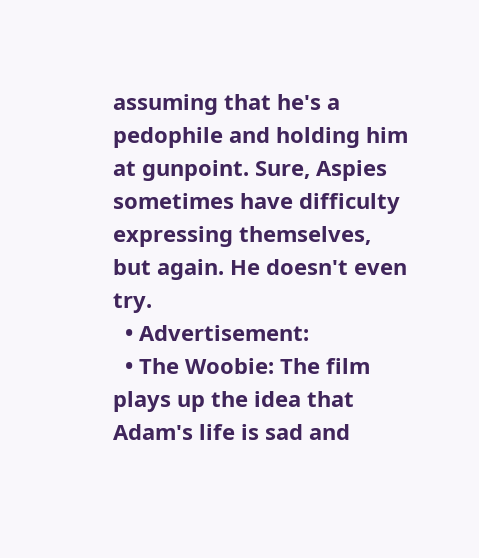assuming that he's a pedophile and holding him at gunpoint. Sure, Aspies sometimes have difficulty expressing themselves, but again. He doesn't even try.
  • Advertisement:
  • The Woobie: The film plays up the idea that Adam's life is sad and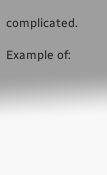complicated.

Example of: